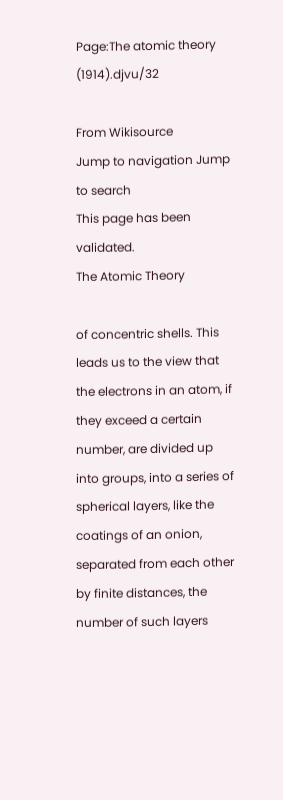Page:The atomic theory (1914).djvu/32

From Wikisource
Jump to navigation Jump to search
This page has been validated.
The Atomic Theory

of concentric shells. This leads us to the view that the electrons in an atom, if they exceed a certain number, are divided up into groups, into a series of spherical layers, like the coatings of an onion, separated from each other by finite distances, the number of such layers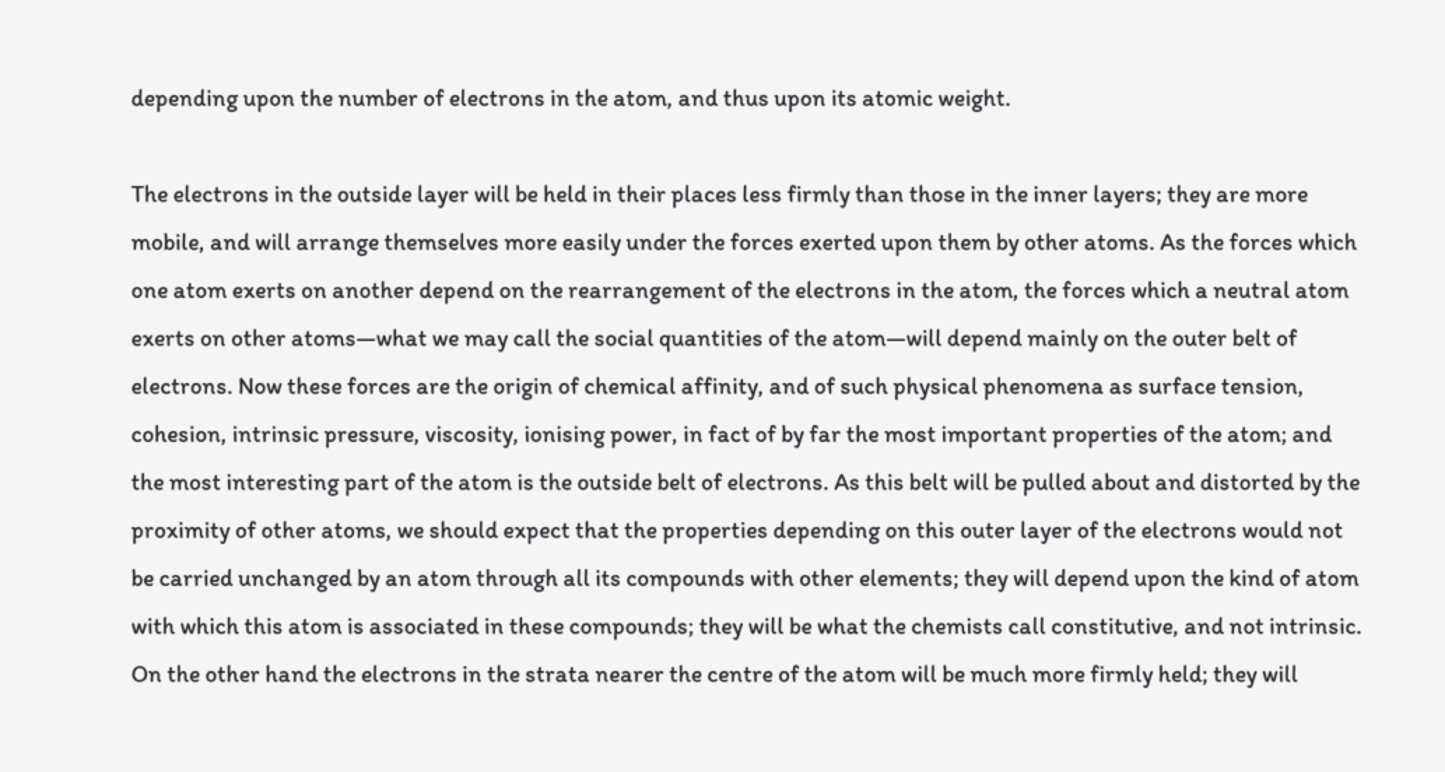depending upon the number of electrons in the atom, and thus upon its atomic weight.

The electrons in the outside layer will be held in their places less firmly than those in the inner layers; they are more mobile, and will arrange themselves more easily under the forces exerted upon them by other atoms. As the forces which one atom exerts on another depend on the rearrangement of the electrons in the atom, the forces which a neutral atom exerts on other atoms—what we may call the social quantities of the atom—will depend mainly on the outer belt of electrons. Now these forces are the origin of chemical affinity, and of such physical phenomena as surface tension, cohesion, intrinsic pressure, viscosity, ionising power, in fact of by far the most important properties of the atom; and the most interesting part of the atom is the outside belt of electrons. As this belt will be pulled about and distorted by the proximity of other atoms, we should expect that the properties depending on this outer layer of the electrons would not be carried unchanged by an atom through all its compounds with other elements; they will depend upon the kind of atom with which this atom is associated in these compounds; they will be what the chemists call constitutive, and not intrinsic. On the other hand the electrons in the strata nearer the centre of the atom will be much more firmly held; they will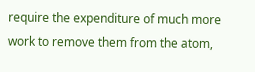require the expenditure of much more work to remove them from the atom,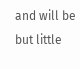and will be but little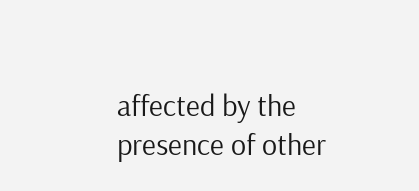affected by the presence of other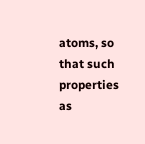atoms, so that such properties as